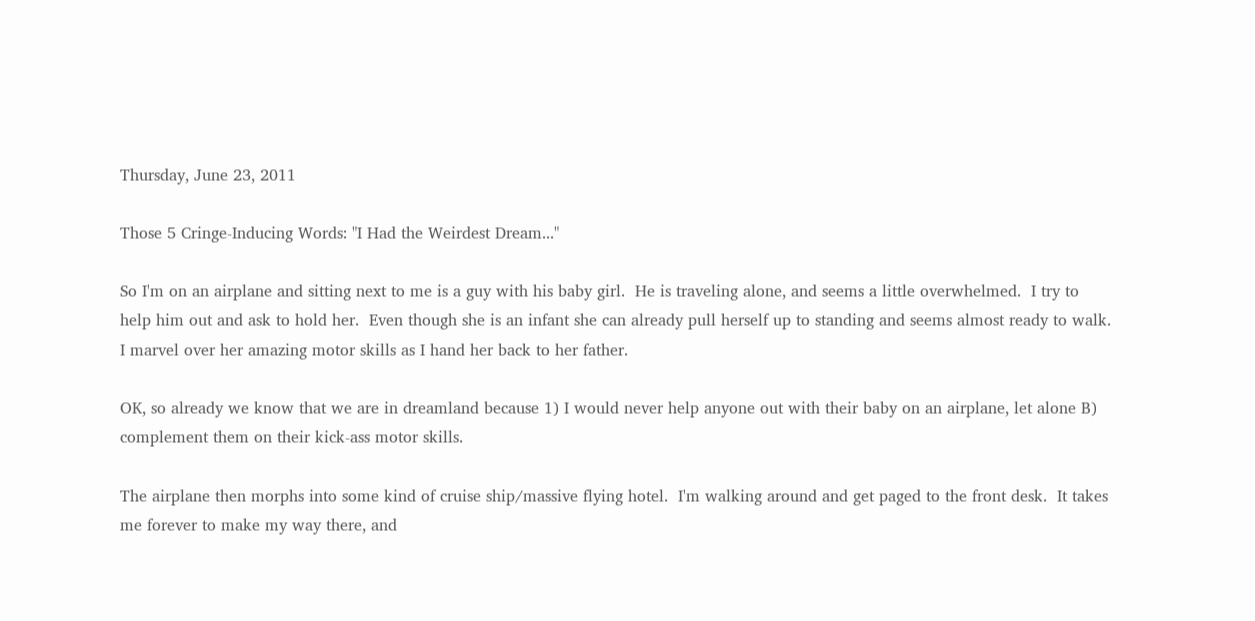Thursday, June 23, 2011

Those 5 Cringe-Inducing Words: "I Had the Weirdest Dream..."

So I'm on an airplane and sitting next to me is a guy with his baby girl.  He is traveling alone, and seems a little overwhelmed.  I try to help him out and ask to hold her.  Even though she is an infant she can already pull herself up to standing and seems almost ready to walk.  I marvel over her amazing motor skills as I hand her back to her father.

OK, so already we know that we are in dreamland because 1) I would never help anyone out with their baby on an airplane, let alone B) complement them on their kick-ass motor skills.

The airplane then morphs into some kind of cruise ship/massive flying hotel.  I'm walking around and get paged to the front desk.  It takes me forever to make my way there, and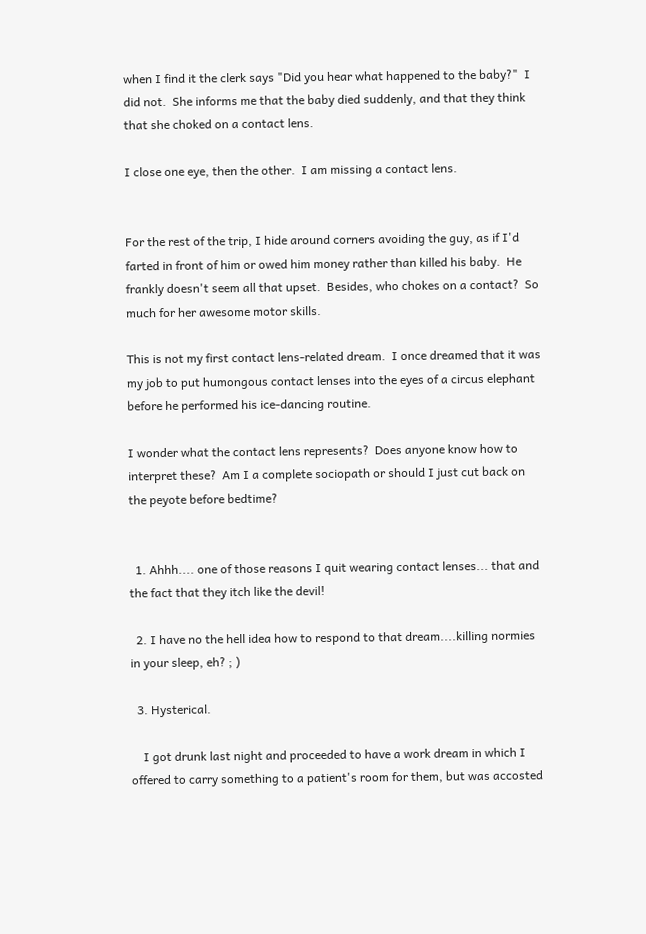when I find it the clerk says "Did you hear what happened to the baby?"  I did not.  She informs me that the baby died suddenly, and that they think that she choked on a contact lens.

I close one eye, then the other.  I am missing a contact lens.


For the rest of the trip, I hide around corners avoiding the guy, as if I'd farted in front of him or owed him money rather than killed his baby.  He frankly doesn't seem all that upset.  Besides, who chokes on a contact?  So much for her awesome motor skills.

This is not my first contact lens-related dream.  I once dreamed that it was my job to put humongous contact lenses into the eyes of a circus elephant before he performed his ice-dancing routine.

I wonder what the contact lens represents?  Does anyone know how to interpret these?  Am I a complete sociopath or should I just cut back on the peyote before bedtime?


  1. Ahhh.... one of those reasons I quit wearing contact lenses... that and the fact that they itch like the devil!

  2. I have no the hell idea how to respond to that dream....killing normies in your sleep, eh? ; )

  3. Hysterical.

    I got drunk last night and proceeded to have a work dream in which I offered to carry something to a patient's room for them, but was accosted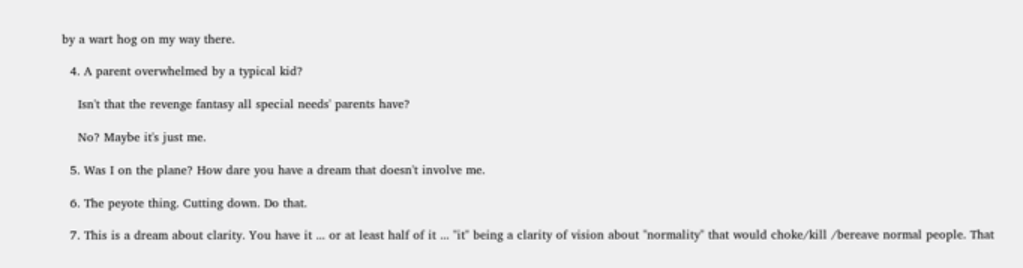by a wart hog on my way there.

  4. A parent overwhelmed by a typical kid?

    Isn't that the revenge fantasy all special needs' parents have?

    No? Maybe it's just me.

  5. Was I on the plane? How dare you have a dream that doesn't involve me.

  6. The peyote thing. Cutting down. Do that.

  7. This is a dream about clarity. You have it ... or at least half of it ... "it" being a clarity of vision about "normality" that would choke/kill /bereave normal people. That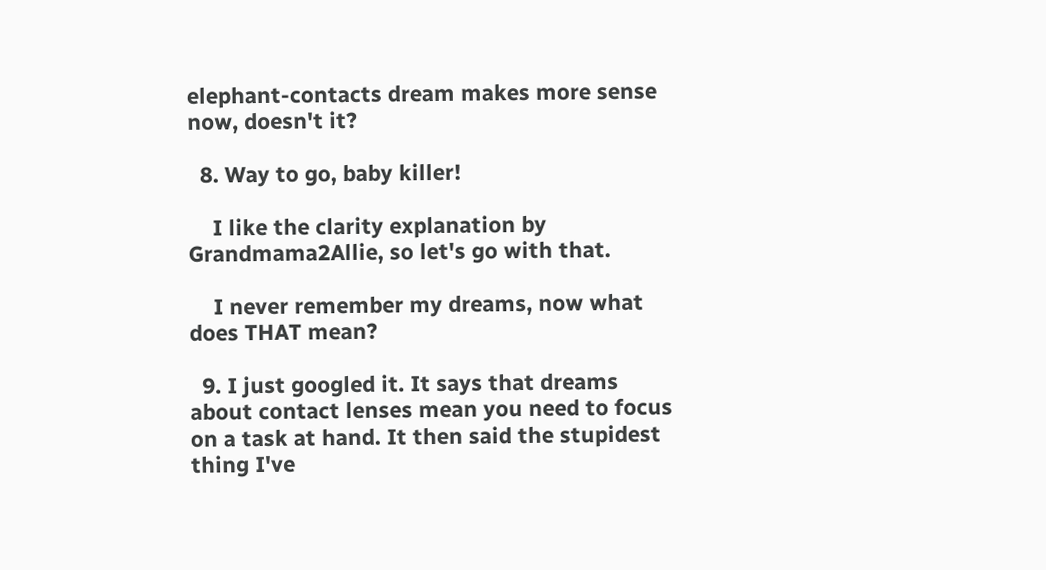elephant-contacts dream makes more sense now, doesn't it?

  8. Way to go, baby killer!

    I like the clarity explanation by Grandmama2Allie, so let's go with that.

    I never remember my dreams, now what does THAT mean?

  9. I just googled it. It says that dreams about contact lenses mean you need to focus on a task at hand. It then said the stupidest thing I've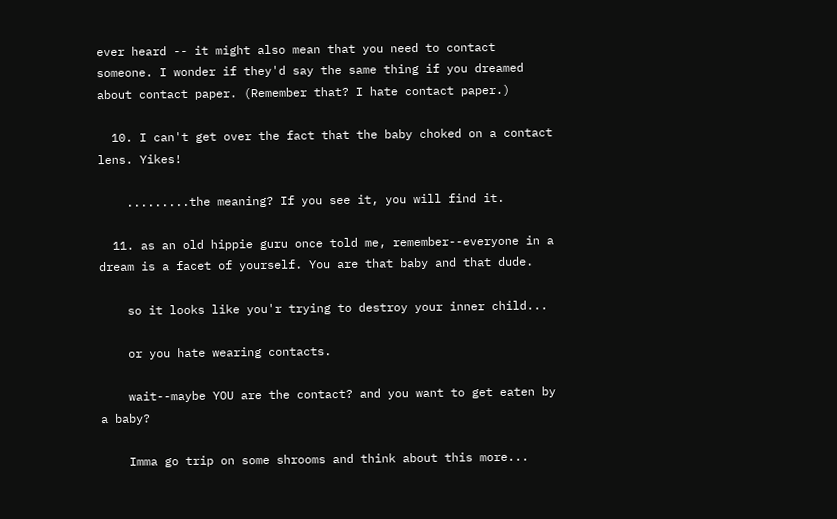ever heard -- it might also mean that you need to contact someone. I wonder if they'd say the same thing if you dreamed about contact paper. (Remember that? I hate contact paper.)

  10. I can't get over the fact that the baby choked on a contact lens. Yikes!

    .........the meaning? If you see it, you will find it.

  11. as an old hippie guru once told me, remember--everyone in a dream is a facet of yourself. You are that baby and that dude.

    so it looks like you'r trying to destroy your inner child...

    or you hate wearing contacts.

    wait--maybe YOU are the contact? and you want to get eaten by a baby?

    Imma go trip on some shrooms and think about this more...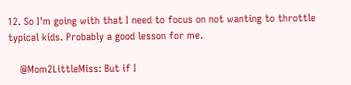12. So I'm going with that I need to focus on not wanting to throttle typical kids. Probably a good lesson for me.

    @Mom2LittleMiss: But if I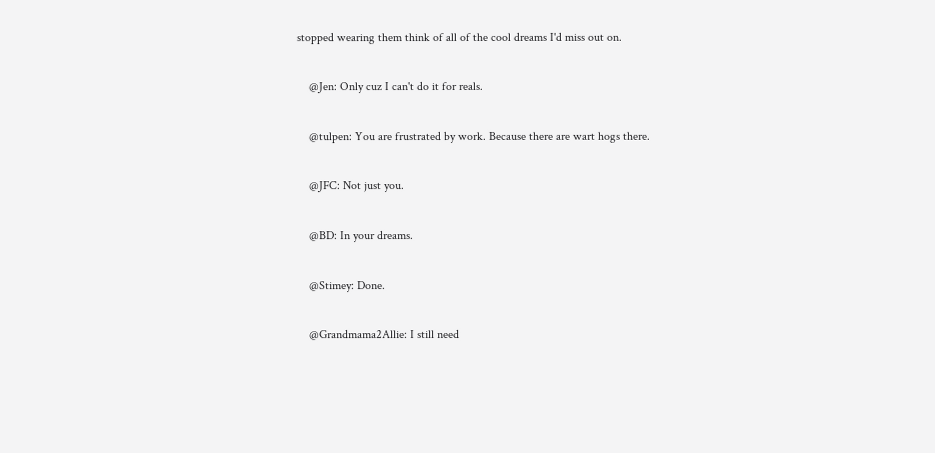stopped wearing them think of all of the cool dreams I'd miss out on.

    @Jen: Only cuz I can't do it for reals.

    @tulpen: You are frustrated by work. Because there are wart hogs there.

    @JFC: Not just you.

    @BD: In your dreams.

    @Stimey: Done.

    @Grandmama2Allie: I still need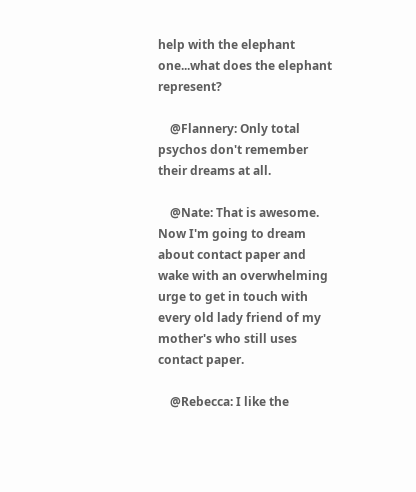help with the elephant one...what does the elephant represent?

    @Flannery: Only total psychos don't remember their dreams at all.

    @Nate: That is awesome. Now I'm going to dream about contact paper and wake with an overwhelming urge to get in touch with every old lady friend of my mother's who still uses contact paper.

    @Rebecca: I like the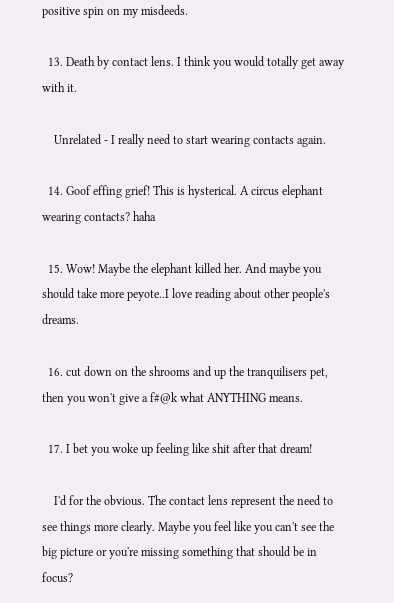positive spin on my misdeeds.

  13. Death by contact lens. I think you would totally get away with it.

    Unrelated - I really need to start wearing contacts again.

  14. Goof effing grief! This is hysterical. A circus elephant wearing contacts? haha

  15. Wow! Maybe the elephant killed her. And maybe you should take more peyote..I love reading about other people's dreams.

  16. cut down on the shrooms and up the tranquilisers pet, then you won't give a f#@k what ANYTHING means.

  17. I bet you woke up feeling like shit after that dream!

    I'd for the obvious. The contact lens represent the need to see things more clearly. Maybe you feel like you can't see the big picture or you're missing something that should be in focus?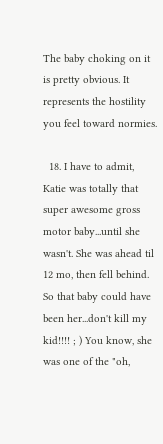The baby choking on it is pretty obvious. It represents the hostility you feel toward normies.

  18. I have to admit, Katie was totally that super awesome gross motor baby...until she wasn't. She was ahead til 12 mo, then fell behind. So that baby could have been her...don't kill my kid!!!! ; ) You know, she was one of the "oh,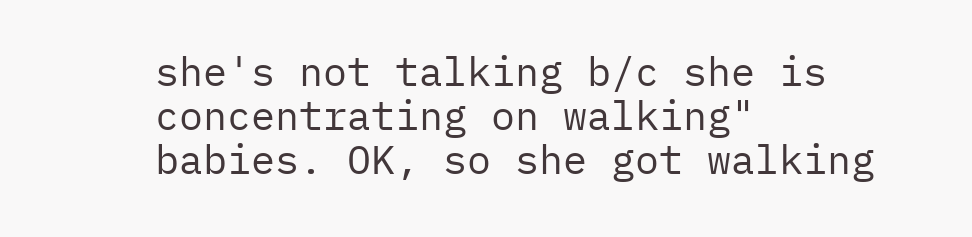she's not talking b/c she is concentrating on walking" babies. OK, so she got walking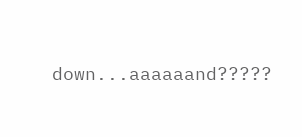down...aaaaaand?????